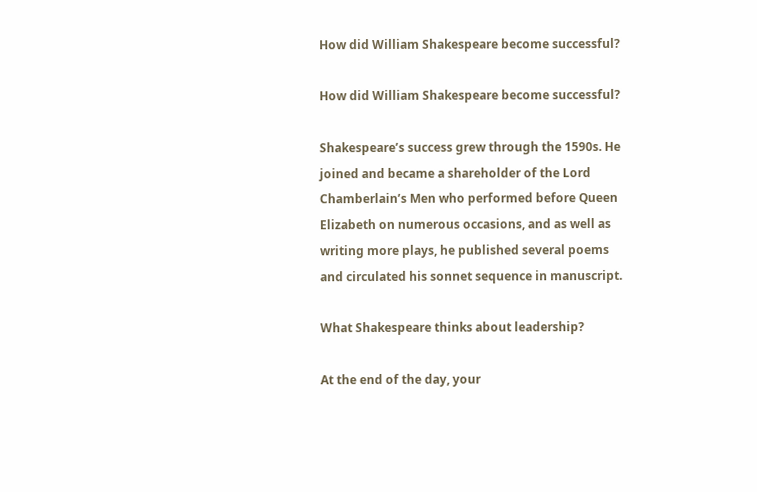How did William Shakespeare become successful?

How did William Shakespeare become successful?

Shakespeare’s success grew through the 1590s. He joined and became a shareholder of the Lord Chamberlain’s Men who performed before Queen Elizabeth on numerous occasions, and as well as writing more plays, he published several poems and circulated his sonnet sequence in manuscript.

What Shakespeare thinks about leadership?

At the end of the day, your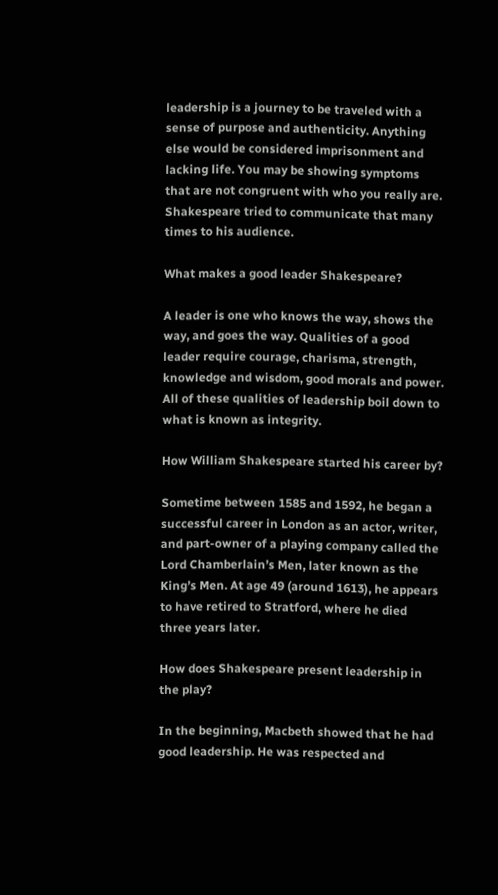leadership is a journey to be traveled with a sense of purpose and authenticity. Anything else would be considered imprisonment and lacking life. You may be showing symptoms that are not congruent with who you really are. Shakespeare tried to communicate that many times to his audience.

What makes a good leader Shakespeare?

A leader is one who knows the way, shows the way, and goes the way. Qualities of a good leader require courage, charisma, strength, knowledge and wisdom, good morals and power. All of these qualities of leadership boil down to what is known as integrity.

How William Shakespeare started his career by?

Sometime between 1585 and 1592, he began a successful career in London as an actor, writer, and part-owner of a playing company called the Lord Chamberlain’s Men, later known as the King’s Men. At age 49 (around 1613), he appears to have retired to Stratford, where he died three years later.

How does Shakespeare present leadership in the play?

In the beginning, Macbeth showed that he had good leadership. He was respected and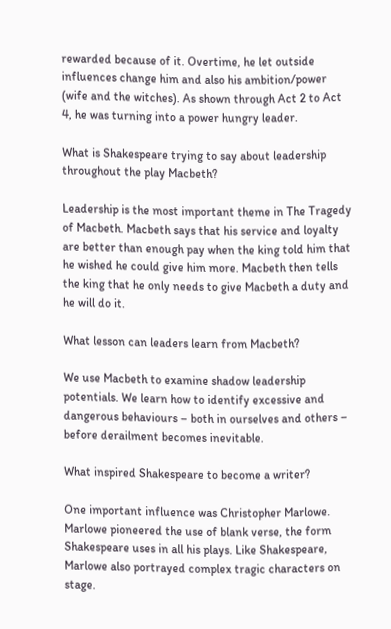rewarded because of it. Overtime, he let outside influences change him and also his ambition/power (wife and the witches). As shown through Act 2 to Act 4, he was turning into a power hungry leader.

What is Shakespeare trying to say about leadership throughout the play Macbeth?

Leadership is the most important theme in The Tragedy of Macbeth. Macbeth says that his service and loyalty are better than enough pay when the king told him that he wished he could give him more. Macbeth then tells the king that he only needs to give Macbeth a duty and he will do it.

What lesson can leaders learn from Macbeth?

We use Macbeth to examine shadow leadership potentials. We learn how to identify excessive and dangerous behaviours – both in ourselves and others – before derailment becomes inevitable.

What inspired Shakespeare to become a writer?

One important influence was Christopher Marlowe. Marlowe pioneered the use of blank verse, the form Shakespeare uses in all his plays. Like Shakespeare, Marlowe also portrayed complex tragic characters on stage.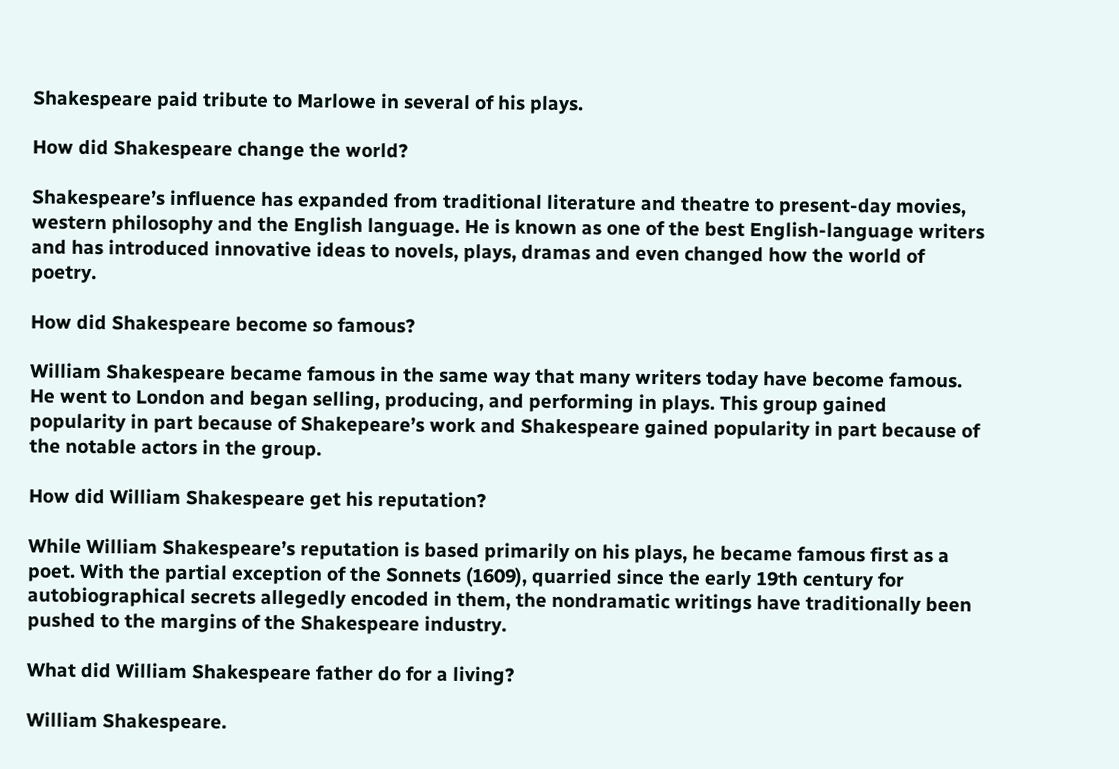Shakespeare paid tribute to Marlowe in several of his plays.

How did Shakespeare change the world?

Shakespeare’s influence has expanded from traditional literature and theatre to present-day movies, western philosophy and the English language. He is known as one of the best English-language writers and has introduced innovative ideas to novels, plays, dramas and even changed how the world of poetry.

How did Shakespeare become so famous?

William Shakespeare became famous in the same way that many writers today have become famous. He went to London and began selling, producing, and performing in plays. This group gained popularity in part because of Shakepeare’s work and Shakespeare gained popularity in part because of the notable actors in the group.

How did William Shakespeare get his reputation?

While William Shakespeare’s reputation is based primarily on his plays, he became famous first as a poet. With the partial exception of the Sonnets (1609), quarried since the early 19th century for autobiographical secrets allegedly encoded in them, the nondramatic writings have traditionally been pushed to the margins of the Shakespeare industry.

What did William Shakespeare father do for a living?

William Shakespeare.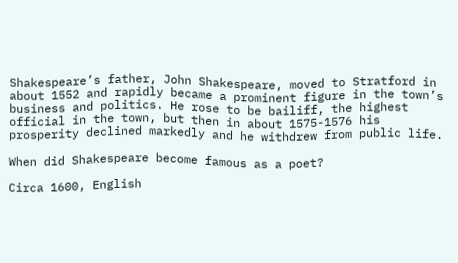Shakespeare’s father, John Shakespeare, moved to Stratford in about 1552 and rapidly became a prominent figure in the town’s business and politics. He rose to be bailiff, the highest official in the town, but then in about 1575-1576 his prosperity declined markedly and he withdrew from public life.

When did Shakespeare become famous as a poet?

Circa 1600, English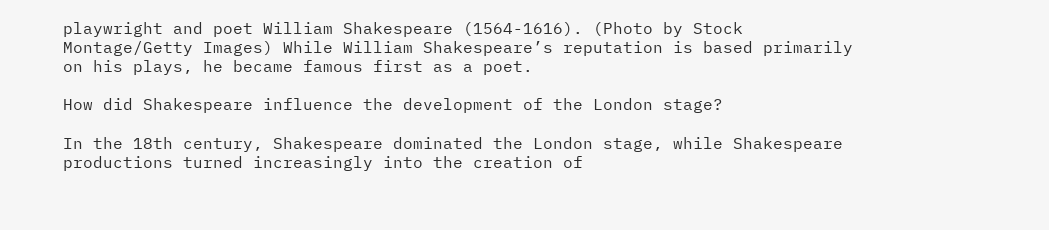playwright and poet William Shakespeare (1564-1616). (Photo by Stock Montage/Getty Images) While William Shakespeare’s reputation is based primarily on his plays, he became famous first as a poet.

How did Shakespeare influence the development of the London stage?

In the 18th century, Shakespeare dominated the London stage, while Shakespeare productions turned increasingly into the creation of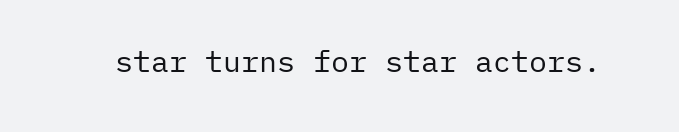star turns for star actors.